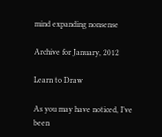mind expanding nonsense

Archive for January, 2012

Learn to Draw

As you may have noticed, I’ve been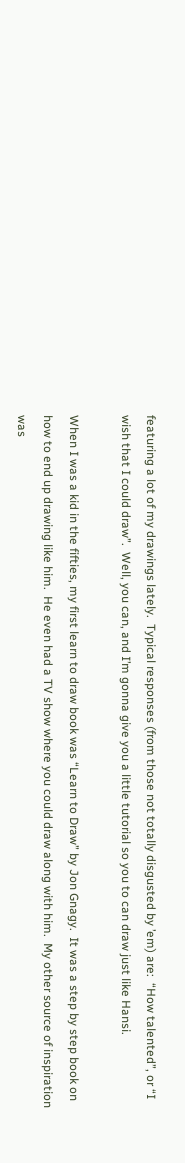featuring a lot of my drawings lately.  Typical responses (from those not totally disgusted by ’em) are:  “How talented”, or “I wish that I could draw”.  Well, you can, and I’m gonna give you a little tutorial so you to can draw just like Hansi.

When I was a kid in the fifties, my first learn to draw book was “Learn to Draw” by Jon Gnagy.  It was a step by step book on how to end up drawing like him.  He even had a TV show where you could draw along with him.  My other source of inspiration was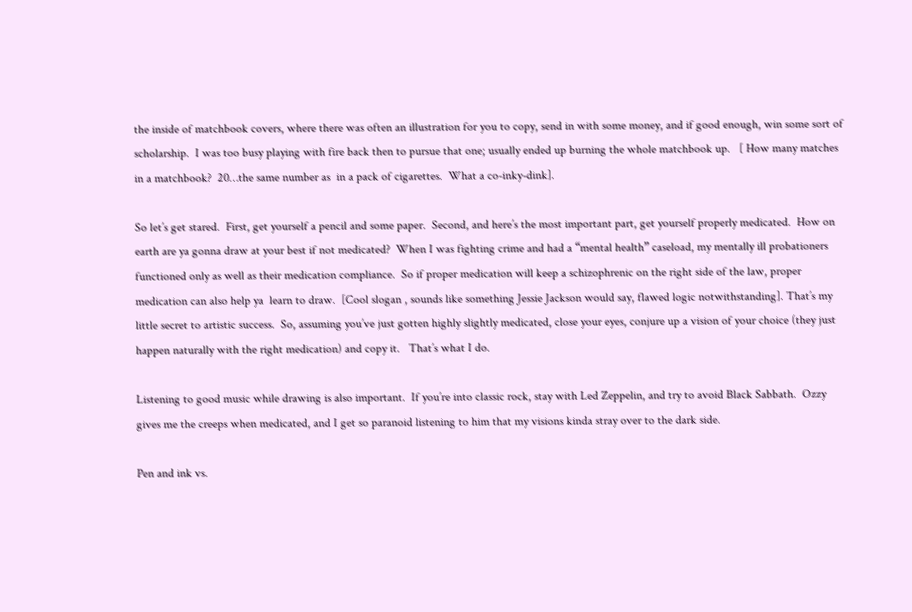the inside of matchbook covers, where there was often an illustration for you to copy, send in with some money, and if good enough, win some sort of scholarship.  I was too busy playing with fire back then to pursue that one; usually ended up burning the whole matchbook up.   [ How many matches in a matchbook?  20…the same number as  in a pack of cigarettes.  What a co-inky-dink].

So let’s get stared.  First, get yourself a pencil and some paper.  Second, and here’s the most important part, get yourself properly medicated.  How on earth are ya gonna draw at your best if not medicated?  When I was fighting crime and had a “mental health” caseload, my mentally ill probationers functioned only as well as their medication compliance.  So if proper medication will keep a schizophrenic on the right side of the law, proper medication can also help ya  learn to draw.  [Cool slogan , sounds like something Jessie Jackson would say, flawed logic notwithstanding]. That’s my little secret to artistic success.  So, assuming you’ve just gotten highly slightly medicated, close your eyes, conjure up a vision of your choice (they just happen naturally with the right medication) and copy it.   That’s what I do.

Listening to good music while drawing is also important.  If you’re into classic rock, stay with Led Zeppelin, and try to avoid Black Sabbath.  Ozzy gives me the creeps when medicated, and I get so paranoid listening to him that my visions kinda stray over to the dark side.

Pen and ink vs.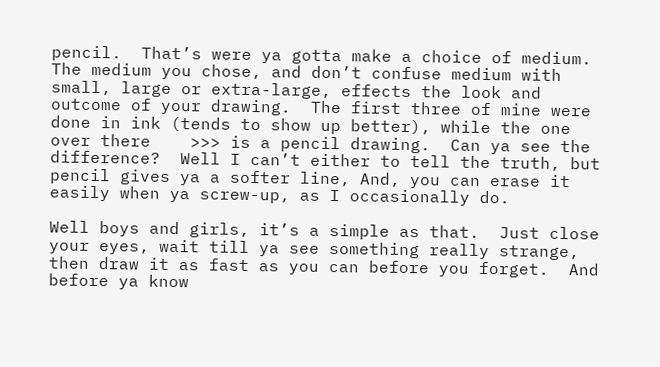pencil.  That’s were ya gotta make a choice of medium.  The medium you chose, and don’t confuse medium with small, large or extra-large, effects the look and outcome of your drawing.  The first three of mine were done in ink (tends to show up better), while the one over there    >>> is a pencil drawing.  Can ya see the difference?  Well I can’t either to tell the truth, but pencil gives ya a softer line, And, you can erase it easily when ya screw-up, as I occasionally do.

Well boys and girls, it’s a simple as that.  Just close your eyes, wait till ya see something really strange, then draw it as fast as you can before you forget.  And before ya know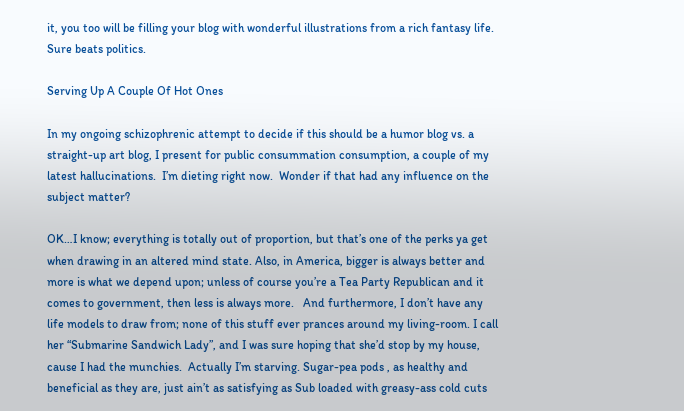it, you too will be filling your blog with wonderful illustrations from a rich fantasy life.   Sure beats politics.

Serving Up A Couple Of Hot Ones

In my ongoing schizophrenic attempt to decide if this should be a humor blog vs. a straight-up art blog, I present for public consummation consumption, a couple of my latest hallucinations.  I’m dieting right now.  Wonder if that had any influence on the subject matter?

OK…I know; everything is totally out of proportion, but that’s one of the perks ya get when drawing in an altered mind state. Also, in America, bigger is always better and more is what we depend upon; unless of course you’re a Tea Party Republican and it comes to government, then less is always more.   And furthermore, I don’t have any life models to draw from; none of this stuff ever prances around my living-room. I call her “Submarine Sandwich Lady”, and I was sure hoping that she’d stop by my house, cause I had the munchies.  Actually I’m starving. Sugar-pea pods , as healthy and beneficial as they are, just ain’t as satisfying as Sub loaded with greasy-ass cold cuts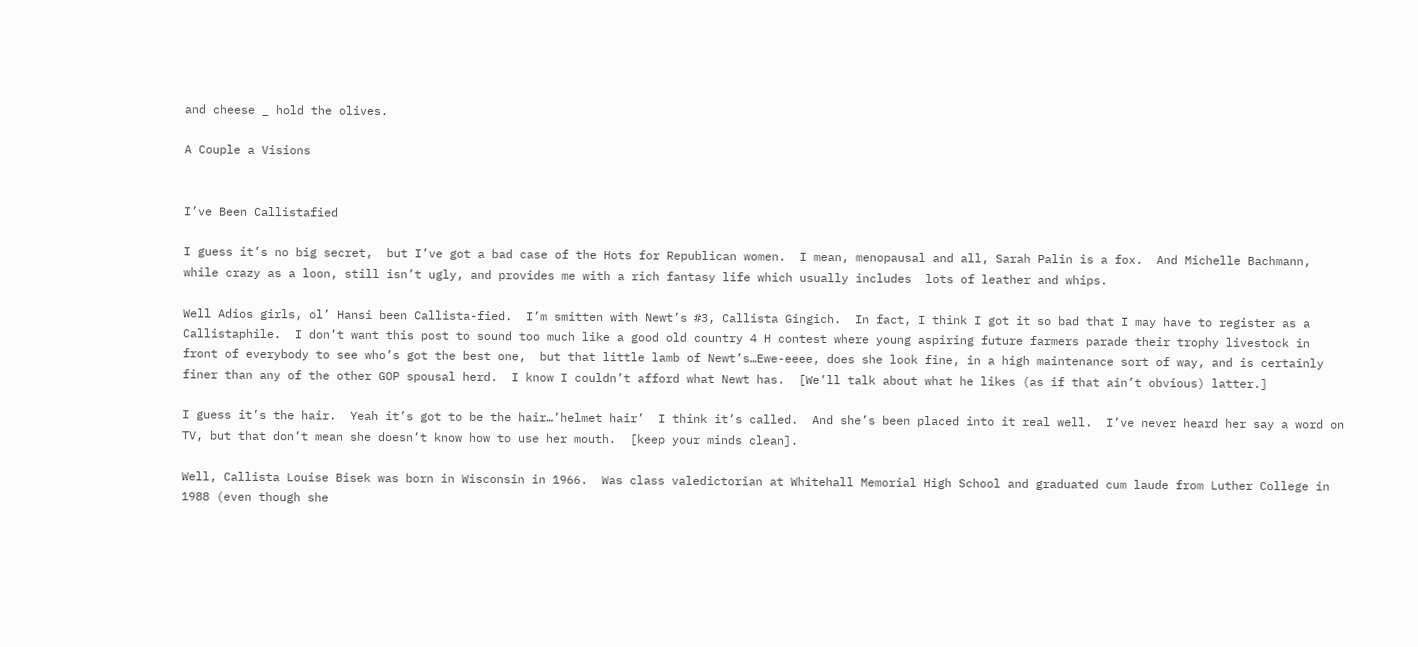and cheese _ hold the olives.

A Couple a Visions


I’ve Been Callistafied

I guess it’s no big secret,  but I’ve got a bad case of the Hots for Republican women.  I mean, menopausal and all, Sarah Palin is a fox.  And Michelle Bachmann, while crazy as a loon, still isn’t ugly, and provides me with a rich fantasy life which usually includes  lots of leather and whips.

Well Adios girls, ol’ Hansi been Callista-fied.  I’m smitten with Newt’s #3, Callista Gingich.  In fact, I think I got it so bad that I may have to register as a Callistaphile.  I don’t want this post to sound too much like a good old country 4 H contest where young aspiring future farmers parade their trophy livestock in front of everybody to see who’s got the best one,  but that little lamb of Newt’s…Ewe-eeee, does she look fine, in a high maintenance sort of way, and is certainly finer than any of the other GOP spousal herd.  I know I couldn’t afford what Newt has.  [We’ll talk about what he likes (as if that ain’t obvious) latter.]

I guess it’s the hair.  Yeah it’s got to be the hair…’helmet hair’  I think it’s called.  And she’s been placed into it real well.  I’ve never heard her say a word on TV, but that don’t mean she doesn’t know how to use her mouth.  [keep your minds clean].

Well, Callista Louise Bisek was born in Wisconsin in 1966.  Was class valedictorian at Whitehall Memorial High School and graduated cum laude from Luther College in 1988 (even though she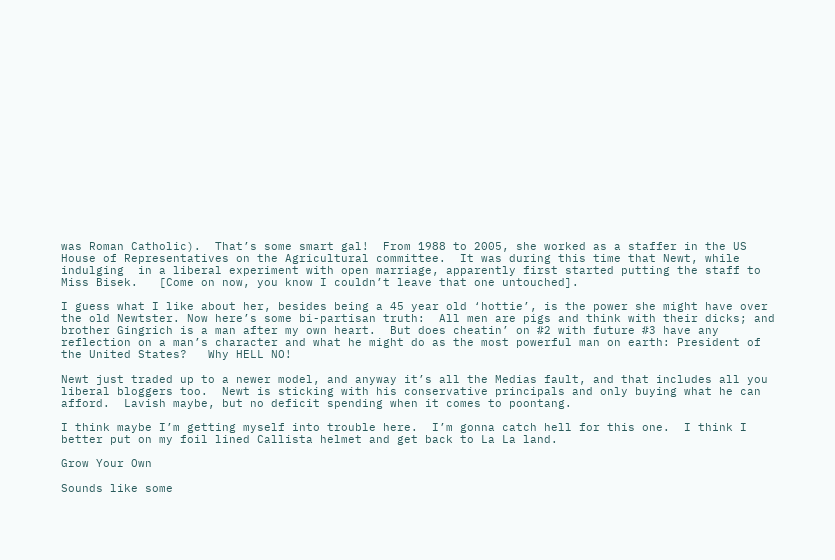was Roman Catholic).  That’s some smart gal!  From 1988 to 2005, she worked as a staffer in the US House of Representatives on the Agricultural committee.  It was during this time that Newt, while indulging  in a liberal experiment with open marriage, apparently first started putting the staff to Miss Bisek.   [Come on now, you know I couldn’t leave that one untouched].

I guess what I like about her, besides being a 45 year old ‘hottie’, is the power she might have over the old Newtster. Now here’s some bi-partisan truth:  All men are pigs and think with their dicks; and brother Gingrich is a man after my own heart.  But does cheatin’ on #2 with future #3 have any reflection on a man’s character and what he might do as the most powerful man on earth: President of the United States?   Why HELL NO!

Newt just traded up to a newer model, and anyway it’s all the Medias fault, and that includes all you liberal bloggers too.  Newt is sticking with his conservative principals and only buying what he can afford.  Lavish maybe, but no deficit spending when it comes to poontang.

I think maybe I’m getting myself into trouble here.  I’m gonna catch hell for this one.  I think I better put on my foil lined Callista helmet and get back to La La land.

Grow Your Own

Sounds like some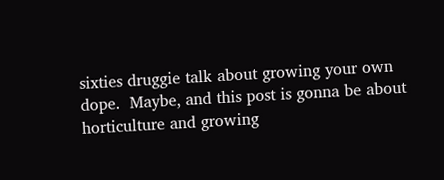sixties druggie talk about growing your own dope.  Maybe, and this post is gonna be about horticulture and growing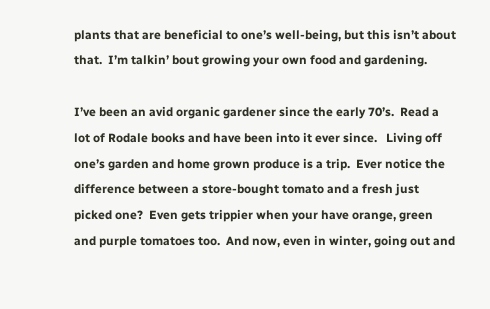plants that are beneficial to one’s well-being, but this isn’t about that.  I’m talkin’ bout growing your own food and gardening.

I’ve been an avid organic gardener since the early 70’s.  Read a lot of Rodale books and have been into it ever since.   Living off one’s garden and home grown produce is a trip.  Ever notice the difference between a store-bought tomato and a fresh just picked one?  Even gets trippier when your have orange, green and purple tomatoes too.  And now, even in winter, going out and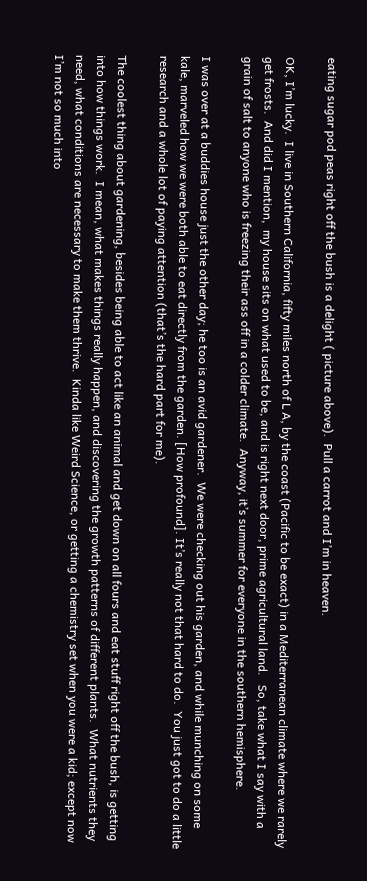eating sugar pod peas right off the bush is a delight ( picture above).  Pull a carrot and I’m in heaven.

OK, I’m lucky.  I live in Southern California, fifty miles north of L A, by the coast (Pacific to be exact) in a Mediterranean climate where we rarely get frosts.  And did I mention,  my house sits on what used to be, and is right next door, prime agricultural land.   So, take what I say with a grain of salt to anyone who is freezing their ass off in a colder climate.  Anyway, it’s summer for everyone in the southern hemisphere.

I was over at a buddies house just the other day; he too is an avid gardener.  We were checking out his garden, and while munching on some kale, marveled how we were both able to eat directly from the garden. [How profound]. It’s really not that hard to do.  You just got to do a little research and a whole lot of paying attention (that’s the hard part for me).

The coolest thing about gardening, besides being able to act like an animal and get down on all fours and eat stuff right off the bush, is getting into how things work.  I mean, what makes things really happen, and discovering the growth patterns of different plants.  What nutrients they need, what conditions are necessary to make them thrive.  Kinda like Weird Science, or getting a chemistry set when you were a kid; except now I’m not so much into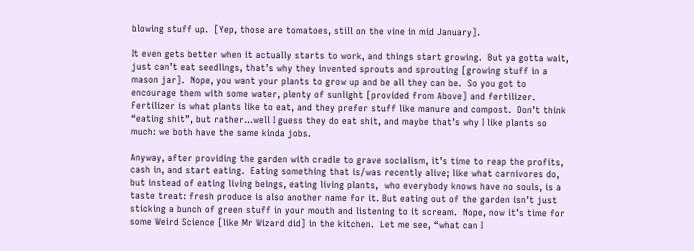blowing stuff up.  [Yep, those are tomatoes, still on the vine in mid January].

It even gets better when it actually starts to work, and things start growing.  But ya gotta wait, just can’t eat seedlings, that’s why they invented sprouts and sprouting [growing stuff in a mason jar].  Nope, you want your plants to grow up and be all they can be.  So you got to encourage them with some water, plenty of sunlight [provided from Above] and fertilizer.  Fertilizer is what plants like to eat, and they prefer stuff like manure and compost.  Don’t think “eating shit”, but rather…well I guess they do eat shit, and maybe that’s why I like plants so much: we both have the same kinda jobs.

Anyway, after providing the garden with cradle to grave socialism, it’s time to reap the profits, cash in, and start eating.  Eating something that is/was recently alive; like what carnivores do, but instead of eating living beings, eating living plants,  who everybody knows have no souls, is a taste treat: fresh produce is also another name for it. But eating out of the garden isn’t just sticking a bunch of green stuff in your mouth and listening to it scream.  Nope, now it’s time for some Weird Science [like Mr Wizard did] in the kitchen.  Let me see, “what can I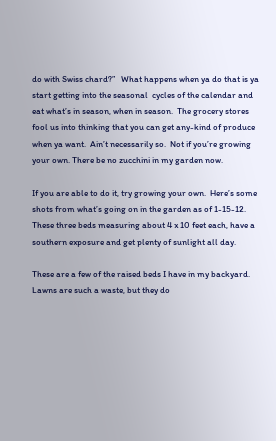do with Swiss chard?”   What happens when ya do that is ya start getting into the seasonal  cycles of the calendar and eat what’s in season, when in season.  The grocery stores fool us into thinking that you can get any-kind of produce when ya want.  Ain’t necessarily so.  Not if you’re growing your own. There be no zucchini in my garden now.

If you are able to do it, try growing your own.  Here’s some shots from what’s going on in the garden as of 1-15-12.  These three beds measuring about 4 x 10 feet each, have a southern exposure and get plenty of sunlight all day.

These are a few of the raised beds I have in my backyard.  Lawns are such a waste, but they do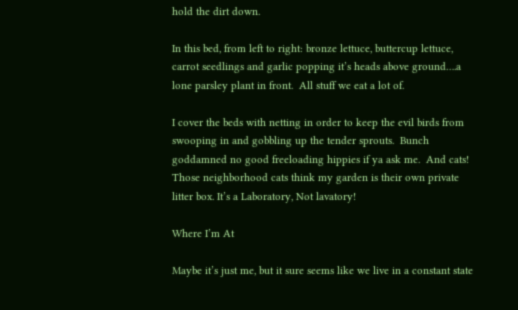hold the dirt down.

In this bed, from left to right: bronze lettuce, buttercup lettuce, carrot seedlings and garlic popping it’s heads above ground….a lone parsley plant in front.  All stuff we eat a lot of.

I cover the beds with netting in order to keep the evil birds from swooping in and gobbling up the tender sprouts.  Bunch goddamned no good freeloading hippies if ya ask me.  And cats!  Those neighborhood cats think my garden is their own private litter box. It’s a Laboratory, Not lavatory!

Where I’m At

Maybe it’s just me, but it sure seems like we live in a constant state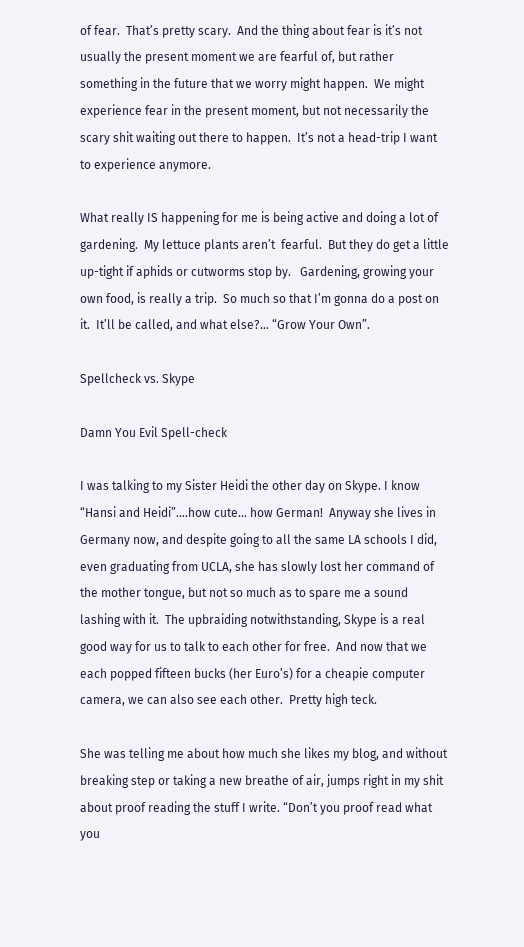of fear.  That’s pretty scary.  And the thing about fear is it’s not usually the present moment we are fearful of, but rather something in the future that we worry might happen.  We might experience fear in the present moment, but not necessarily the scary shit waiting out there to happen.  It’s not a head-trip I want to experience anymore.

What really IS happening for me is being active and doing a lot of gardening.  My lettuce plants aren’t  fearful.  But they do get a little up-tight if aphids or cutworms stop by.   Gardening, growing your own food, is really a trip.  So much so that I’m gonna do a post on it.  It’ll be called, and what else?… “Grow Your Own”.

Spellcheck vs. Skype

Damn You Evil Spell-check

I was talking to my Sister Heidi the other day on Skype. I know “Hansi and Heidi”….how cute… how German!  Anyway she lives in Germany now, and despite going to all the same LA schools I did, even graduating from UCLA, she has slowly lost her command of the mother tongue, but not so much as to spare me a sound lashing with it.  The upbraiding notwithstanding, Skype is a real good way for us to talk to each other for free.  And now that we each popped fifteen bucks (her Euro’s) for a cheapie computer camera, we can also see each other.  Pretty high teck.

She was telling me about how much she likes my blog, and without breaking step or taking a new breathe of air, jumps right in my shit about proof reading the stuff I write. “Don’t you proof read what you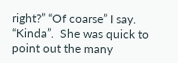right?” “Of coarse” I say. “Kinda”.  She was quick to point out the many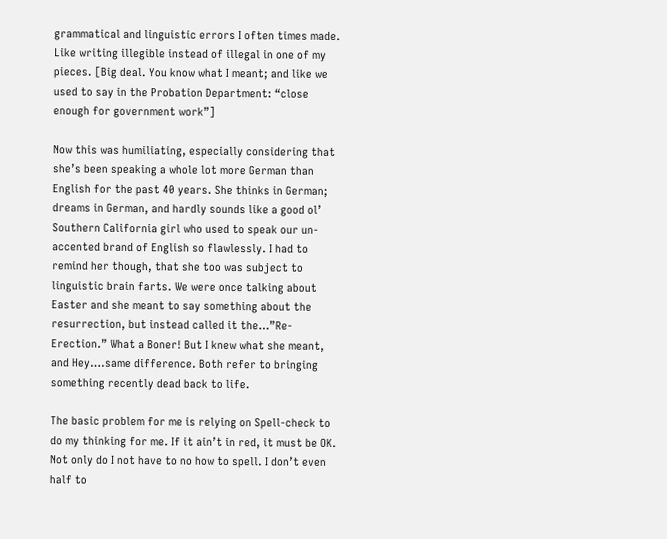grammatical and linguistic errors I often times made. Like writing illegible instead of illegal in one of my pieces. [Big deal. You know what I meant; and like we used to say in the Probation Department: “close enough for government work”]

Now this was humiliating, especially considering that she’s been speaking a whole lot more German than English for the past 40 years. She thinks in German; dreams in German, and hardly sounds like a good ol’ Southern California girl who used to speak our un-accented brand of English so flawlessly. I had to remind her though, that she too was subject to linguistic brain farts. We were once talking about Easter and she meant to say something about the resurrection, but instead called it the…”Re-Erection.” What a Boner! But I knew what she meant, and Hey….same difference. Both refer to bringing something recently dead back to life.

The basic problem for me is relying on Spell-check to do my thinking for me. If it ain’t in red, it must be OK. Not only do I not have to no how to spell. I don’t even half to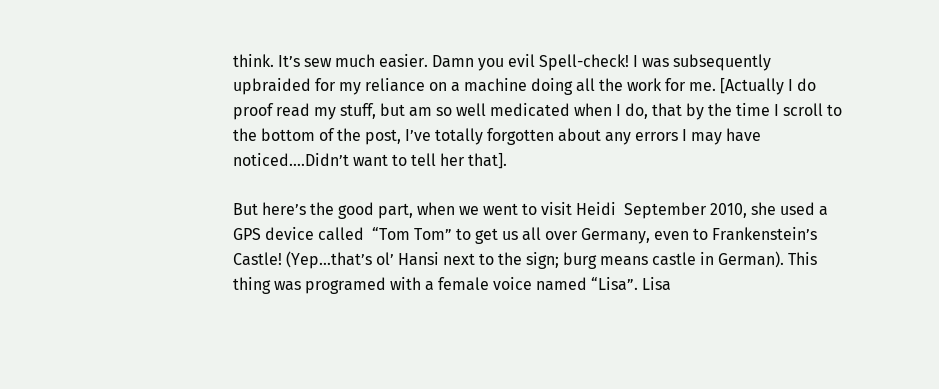think. It’s sew much easier. Damn you evil Spell-check! I was subsequently upbraided for my reliance on a machine doing all the work for me. [Actually I do proof read my stuff, but am so well medicated when I do, that by the time I scroll to the bottom of the post, I’ve totally forgotten about any errors I may have noticed….Didn’t want to tell her that].

But here’s the good part, when we went to visit Heidi  September 2010, she used a GPS device called  “Tom Tom” to get us all over Germany, even to Frankenstein’s Castle! (Yep…that’s ol’ Hansi next to the sign; burg means castle in German). This thing was programed with a female voice named “Lisa”. Lisa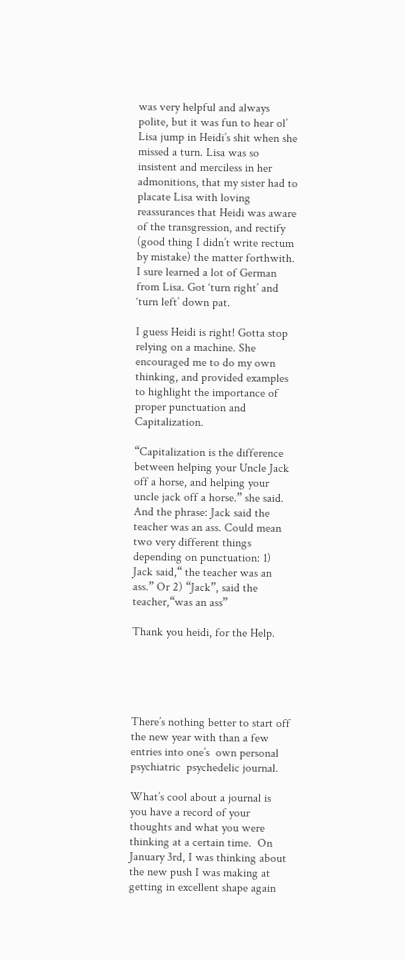was very helpful and always polite, but it was fun to hear ol’ Lisa jump in Heidi’s shit when she missed a turn. Lisa was so insistent and merciless in her admonitions, that my sister had to placate Lisa with loving reassurances that Heidi was aware of the transgression, and rectify (good thing I didn’t write rectum by mistake) the matter forthwith. I sure learned a lot of German from Lisa. Got ‘turn right’ and ‘turn left’ down pat.

I guess Heidi is right! Gotta stop relying on a machine. She encouraged me to do my own thinking, and provided examples to highlight the importance of proper punctuation and Capitalization.

“Capitalization is the difference between helping your Uncle Jack off a horse, and helping your uncle jack off a horse.” she said. And the phrase: Jack said the teacher was an ass. Could mean two very different things depending on punctuation: 1) Jack said,“ the teacher was an ass.” Or 2) “Jack”, said the teacher,“was an ass”

Thank you heidi, for the Help.





There’s nothing better to start off the new year with than a few entries into one’s  own personal psychiatric  psychedelic journal.

What’s cool about a journal is you have a record of your thoughts and what you were thinking at a certain time.  On January 3rd, I was thinking about the new push I was making at getting in excellent shape again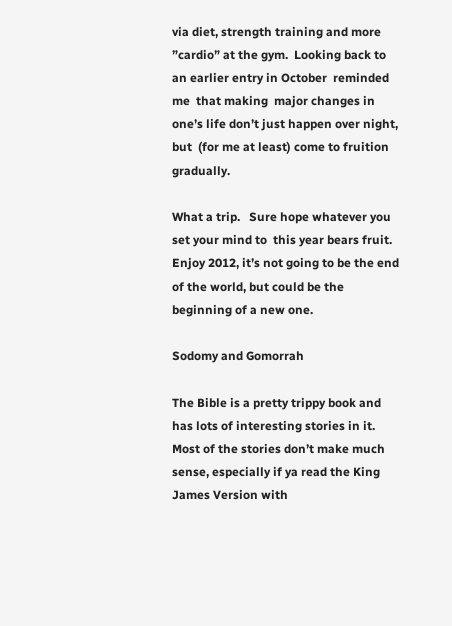via diet, strength training and more ”cardio” at the gym.  Looking back to an earlier entry in October  reminded  me  that making  major changes in one’s life don’t just happen over night, but  (for me at least) come to fruition gradually.

What a trip.   Sure hope whatever you set your mind to  this year bears fruit.  Enjoy 2012, it’s not going to be the end of the world, but could be the beginning of a new one.

Sodomy and Gomorrah

The Bible is a pretty trippy book and has lots of interesting stories in it.  Most of the stories don’t make much sense, especially if ya read the King James Version with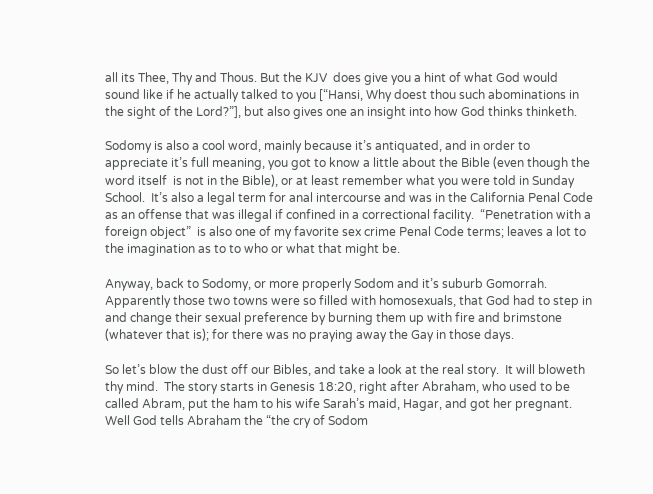all its Thee, Thy and Thous. But the KJV  does give you a hint of what God would sound like if he actually talked to you [“Hansi, Why doest thou such abominations in the sight of the Lord?”], but also gives one an insight into how God thinks thinketh.

Sodomy is also a cool word, mainly because it’s antiquated, and in order to appreciate it’s full meaning, you got to know a little about the Bible (even though the word itself  is not in the Bible), or at least remember what you were told in Sunday School.  It’s also a legal term for anal intercourse and was in the California Penal Code as an offense that was illegal if confined in a correctional facility.  “Penetration with a foreign object”  is also one of my favorite sex crime Penal Code terms; leaves a lot to the imagination as to to who or what that might be.

Anyway, back to Sodomy, or more properly Sodom and it’s suburb Gomorrah.  Apparently those two towns were so filled with homosexuals, that God had to step in and change their sexual preference by burning them up with fire and brimstone (whatever that is); for there was no praying away the Gay in those days.

So let’s blow the dust off our Bibles, and take a look at the real story.  It will bloweth thy mind.  The story starts in Genesis 18:20, right after Abraham, who used to be called Abram, put the ham to his wife Sarah’s maid, Hagar, and got her pregnant.  Well God tells Abraham the “the cry of Sodom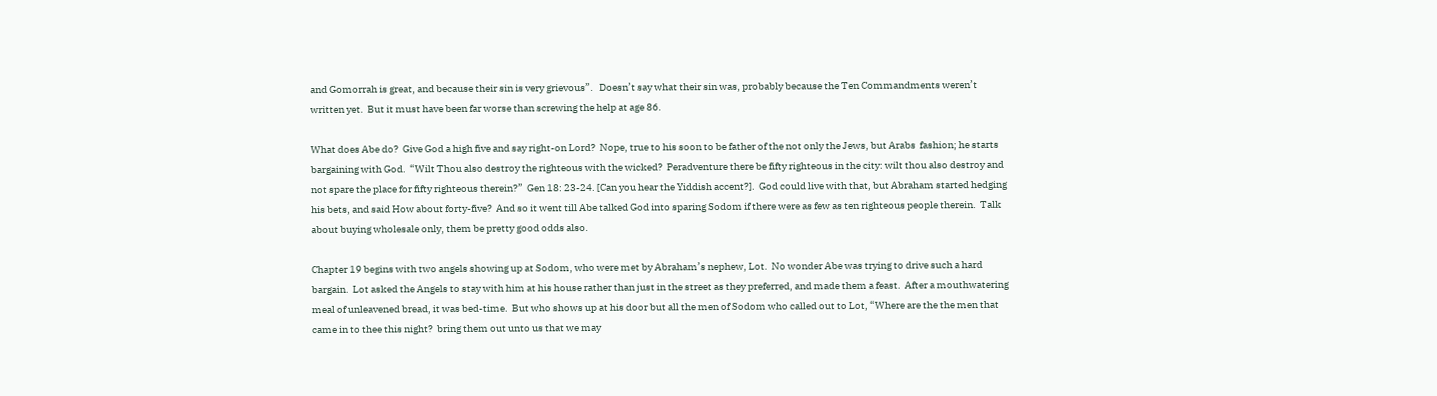and Gomorrah is great, and because their sin is very grievous”.   Doesn’t say what their sin was, probably because the Ten Commandments weren’t written yet.  But it must have been far worse than screwing the help at age 86.

What does Abe do?  Give God a high five and say right-on Lord?  Nope, true to his soon to be father of the not only the Jews, but Arabs  fashion; he starts bargaining with God.  “Wilt Thou also destroy the righteous with the wicked?  Peradventure there be fifty righteous in the city: wilt thou also destroy and not spare the place for fifty righteous therein?”  Gen 18: 23-24. [Can you hear the Yiddish accent?].  God could live with that, but Abraham started hedging his bets, and said How about forty-five?  And so it went till Abe talked God into sparing Sodom if there were as few as ten righteous people therein.  Talk about buying wholesale only, them be pretty good odds also.

Chapter 19 begins with two angels showing up at Sodom, who were met by Abraham’s nephew, Lot.  No wonder Abe was trying to drive such a hard bargain.  Lot asked the Angels to stay with him at his house rather than just in the street as they preferred, and made them a feast.  After a mouthwatering meal of unleavened bread, it was bed-time.  But who shows up at his door but all the men of Sodom who called out to Lot, “Where are the the men that came in to thee this night?  bring them out unto us that we may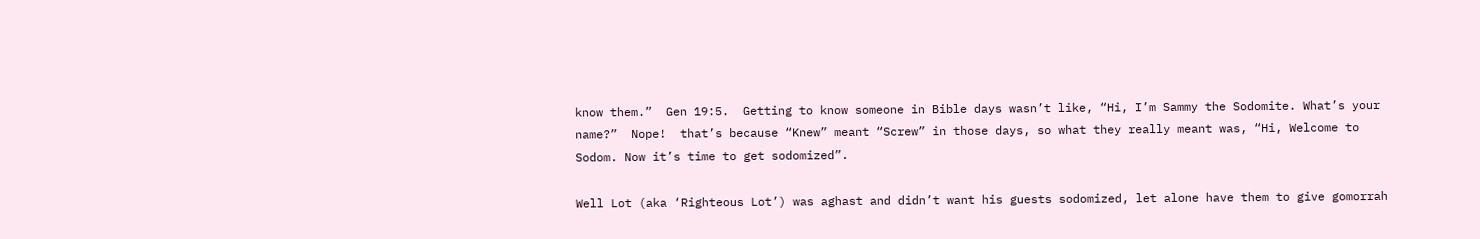know them.”  Gen 19:5.  Getting to know someone in Bible days wasn’t like, “Hi, I’m Sammy the Sodomite. What’s your name?”  Nope!  that’s because “Knew” meant “Screw” in those days, so what they really meant was, “Hi, Welcome to Sodom. Now it’s time to get sodomized”.

Well Lot (aka ‘Righteous Lot’) was aghast and didn’t want his guests sodomized, let alone have them to give gomorrah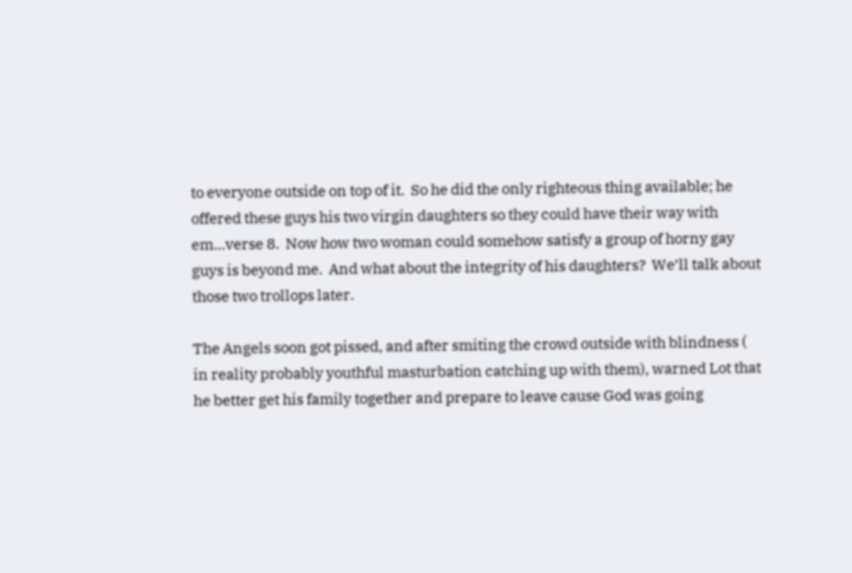to everyone outside on top of it.  So he did the only righteous thing available; he offered these guys his two virgin daughters so they could have their way with em…verse 8.  Now how two woman could somehow satisfy a group of horny gay guys is beyond me.  And what about the integrity of his daughters?  We’ll talk about those two trollops later.

The Angels soon got pissed, and after smiting the crowd outside with blindness ( in reality probably youthful masturbation catching up with them), warned Lot that he better get his family together and prepare to leave cause God was going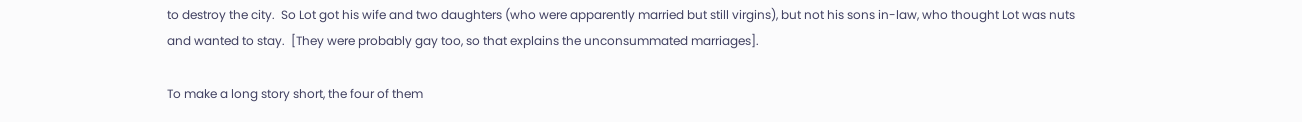to destroy the city.  So Lot got his wife and two daughters (who were apparently married but still virgins), but not his sons in-law, who thought Lot was nuts and wanted to stay.  [They were probably gay too, so that explains the unconsummated marriages].

To make a long story short, the four of them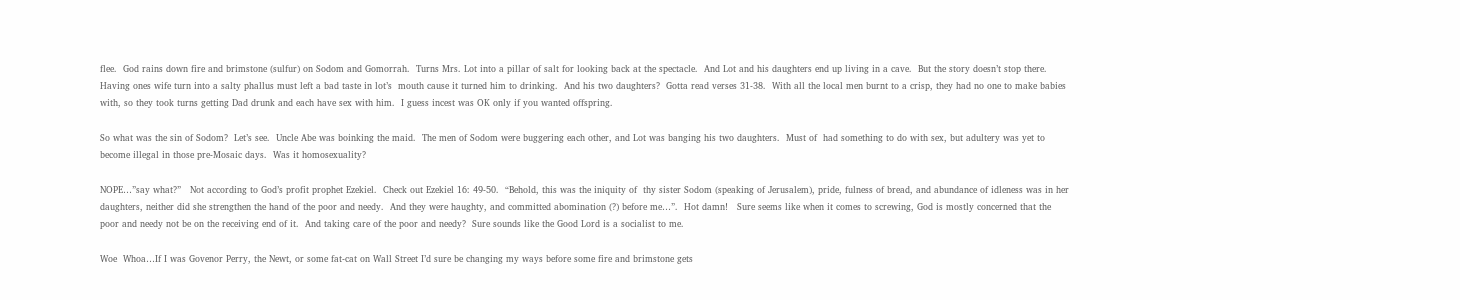flee.  God rains down fire and brimstone (sulfur) on Sodom and Gomorrah.  Turns Mrs. Lot into a pillar of salt for looking back at the spectacle.  And Lot and his daughters end up living in a cave.  But the story doesn’t stop there.  Having ones wife turn into a salty phallus must left a bad taste in lot’s  mouth cause it turned him to drinking.  And his two daughters?  Gotta read verses 31-38.  With all the local men burnt to a crisp, they had no one to make babies with, so they took turns getting Dad drunk and each have sex with him.  I guess incest was OK only if you wanted offspring.

So what was the sin of Sodom?  Let’s see.  Uncle Abe was boinking the maid.  The men of Sodom were buggering each other, and Lot was banging his two daughters.  Must of  had something to do with sex, but adultery was yet to become illegal in those pre-Mosaic days.  Was it homosexuality?

NOPE…”say what?”   Not according to God’s profit prophet Ezekiel.  Check out Ezekiel 16: 49-50.  “Behold, this was the iniquity of  thy sister Sodom (speaking of Jerusalem), pride, fulness of bread, and abundance of idleness was in her daughters, neither did she strengthen the hand of the poor and needy.  And they were haughty, and committed abomination (?) before me…”.  Hot damn!   Sure seems like when it comes to screwing, God is mostly concerned that the poor and needy not be on the receiving end of it.  And taking care of the poor and needy?  Sure sounds like the Good Lord is a socialist to me.

Woe  Whoa…If I was Govenor Perry, the Newt, or some fat-cat on Wall Street I’d sure be changing my ways before some fire and brimstone gets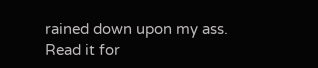rained down upon my ass.  Read it for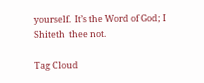yourself.  It’s the Word of God; I Shiteth  thee not.

Tag Cloud